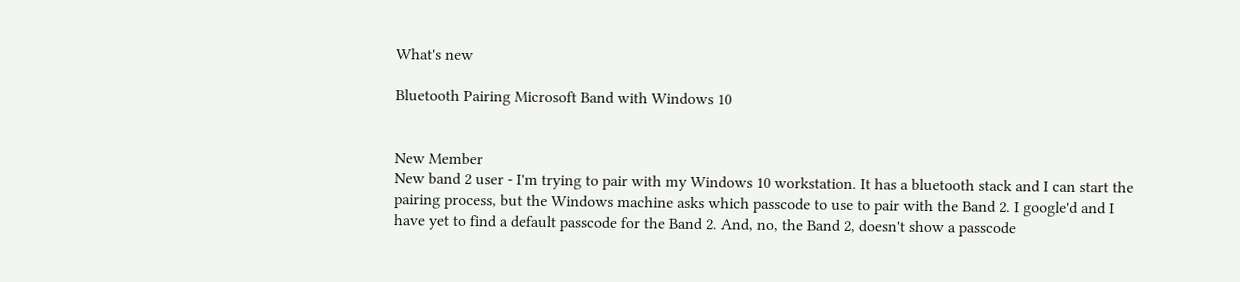What's new

Bluetooth Pairing Microsoft Band with Windows 10


New Member
New band 2 user - I'm trying to pair with my Windows 10 workstation. It has a bluetooth stack and I can start the pairing process, but the Windows machine asks which passcode to use to pair with the Band 2. I google'd and I have yet to find a default passcode for the Band 2. And, no, the Band 2, doesn't show a passcode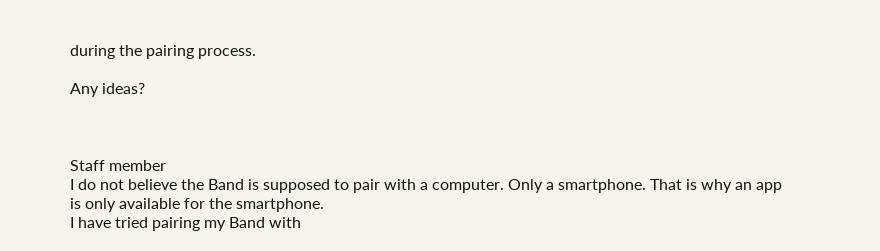during the pairing process.

Any ideas?



Staff member
I do not believe the Band is supposed to pair with a computer. Only a smartphone. That is why an app is only available for the smartphone.
I have tried pairing my Band with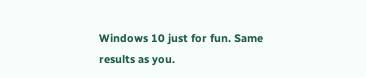Windows 10 just for fun. Same results as you.